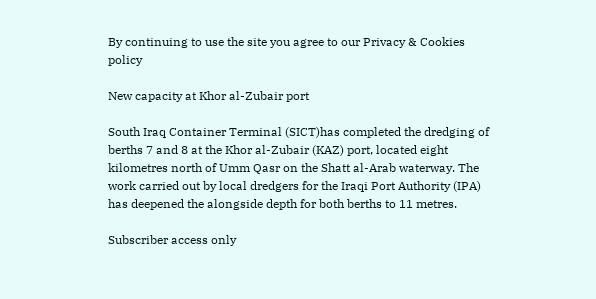By continuing to use the site you agree to our Privacy & Cookies policy

New capacity at Khor al-Zubair port

South Iraq Container Terminal (SICT)has completed the dredging of berths 7 and 8 at the Khor al-Zubair (KAZ) port, located eight kilometres north of Umm Qasr on the Shatt al-Arab waterway. The work carried out by local dredgers for the Iraqi Port Authority (IPA) has deepened the alongside depth for both berths to 11 metres.

Subscriber access only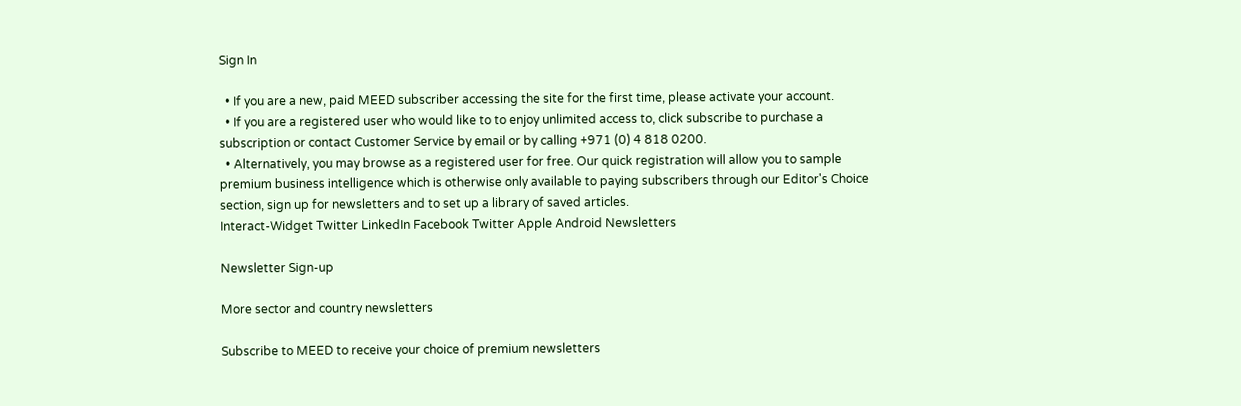Sign In

  • If you are a new, paid MEED subscriber accessing the site for the first time, please activate your account.
  • If you are a registered user who would like to to enjoy unlimited access to, click subscribe to purchase a subscription or contact Customer Service by email or by calling +971 (0) 4 818 0200.
  • Alternatively, you may browse as a registered user for free. Our quick registration will allow you to sample premium business intelligence which is otherwise only available to paying subscribers through our Editor's Choice section, sign up for newsletters and to set up a library of saved articles.
Interact-Widget Twitter LinkedIn Facebook Twitter Apple Android Newsletters

Newsletter Sign-up

More sector and country newsletters

Subscribe to MEED to receive your choice of premium newsletters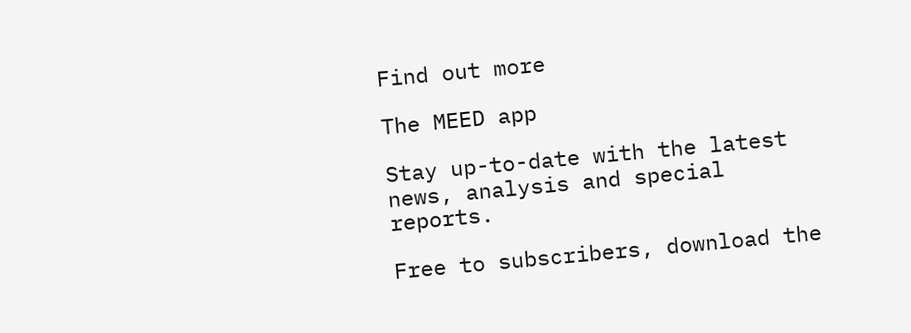Find out more

The MEED app

Stay up-to-date with the latest news, analysis and special reports.

Free to subscribers, download the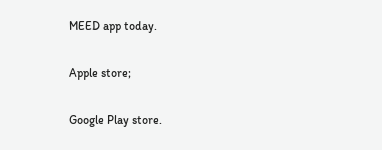MEED app today.

Apple store;

Google Play store.